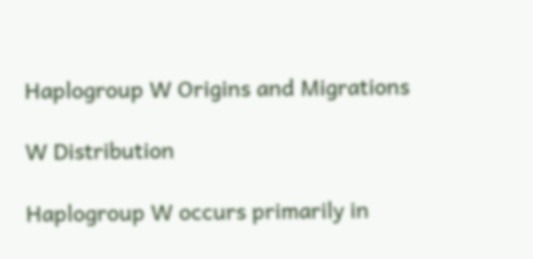Haplogroup W Origins and Migrations

W Distribution

Haplogroup W occurs primarily in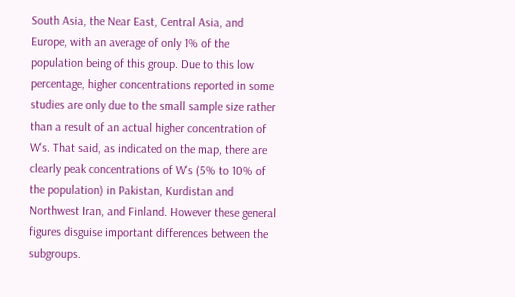South Asia, the Near East, Central Asia, and Europe, with an average of only 1% of the population being of this group. Due to this low percentage, higher concentrations reported in some studies are only due to the small sample size rather than a result of an actual higher concentration of W's. That said, as indicated on the map, there are clearly peak concentrations of W's (5% to 10% of the population) in Pakistan, Kurdistan and Northwest Iran, and Finland. However these general figures disguise important differences between the subgroups.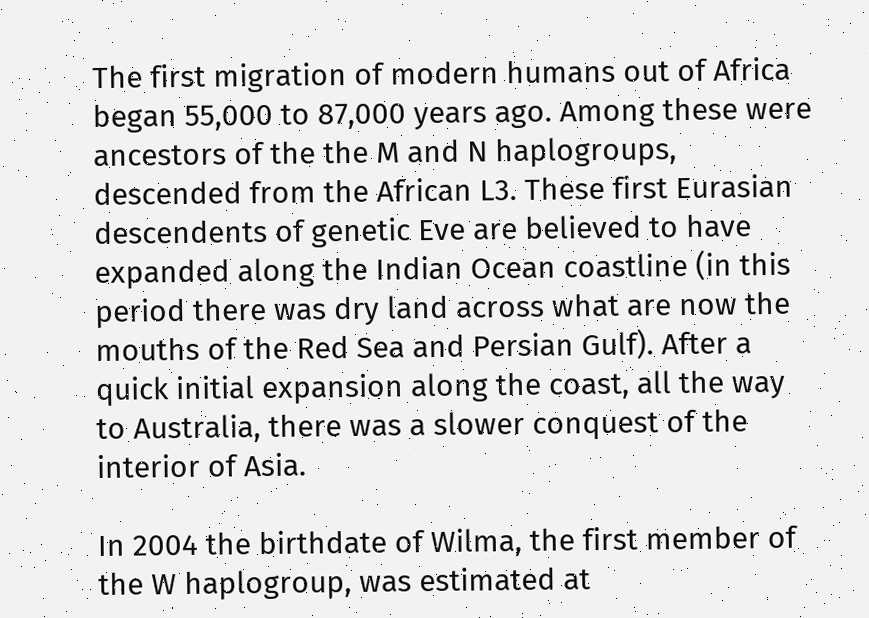The first migration of modern humans out of Africa began 55,000 to 87,000 years ago. Among these were ancestors of the the M and N haplogroups, descended from the African L3. These first Eurasian descendents of genetic Eve are believed to have expanded along the Indian Ocean coastline (in this period there was dry land across what are now the mouths of the Red Sea and Persian Gulf). After a quick initial expansion along the coast, all the way to Australia, there was a slower conquest of the interior of Asia.

In 2004 the birthdate of Wilma, the first member of the W haplogroup, was estimated at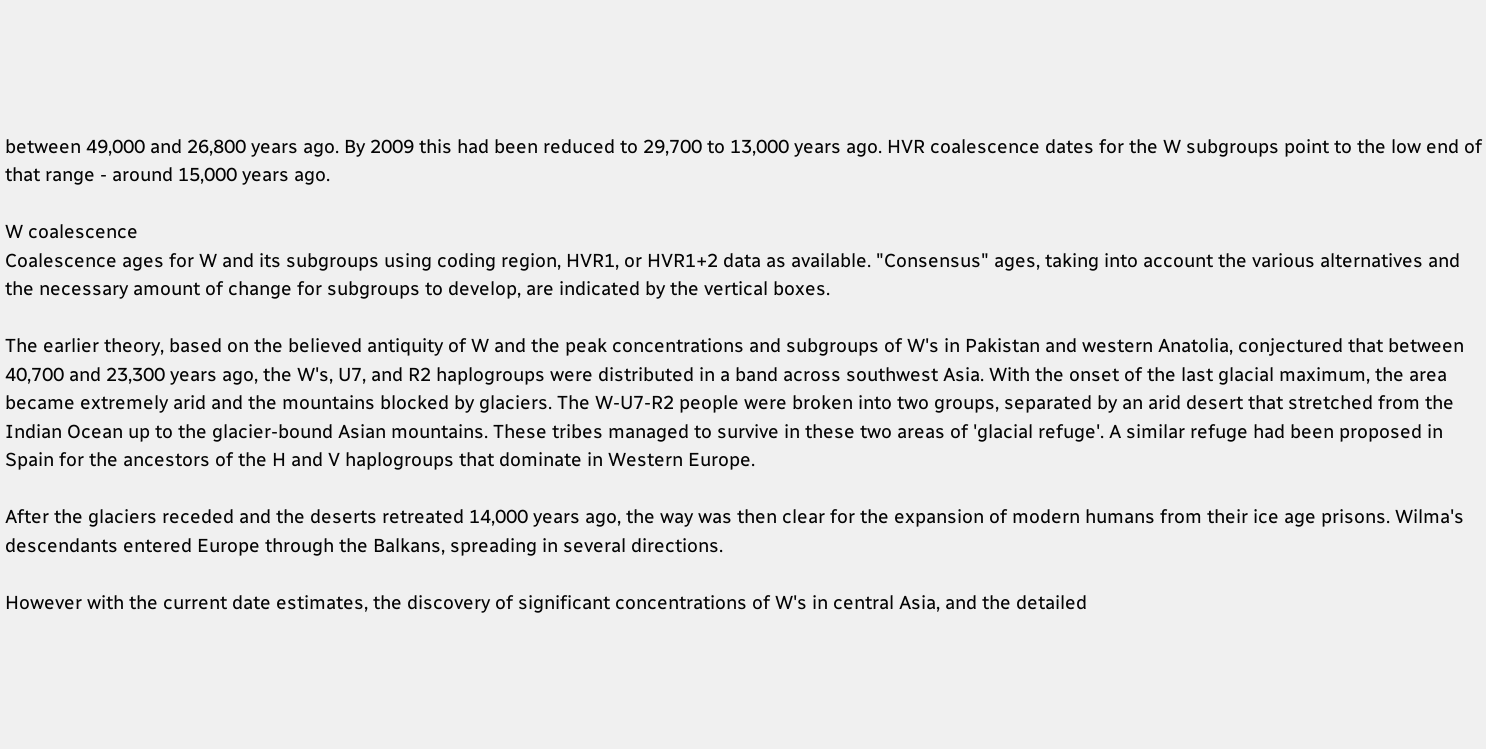between 49,000 and 26,800 years ago. By 2009 this had been reduced to 29,700 to 13,000 years ago. HVR coalescence dates for the W subgroups point to the low end of that range - around 15,000 years ago.

W coalescence
Coalescence ages for W and its subgroups using coding region, HVR1, or HVR1+2 data as available. "Consensus" ages, taking into account the various alternatives and the necessary amount of change for subgroups to develop, are indicated by the vertical boxes.

The earlier theory, based on the believed antiquity of W and the peak concentrations and subgroups of W's in Pakistan and western Anatolia, conjectured that between 40,700 and 23,300 years ago, the W's, U7, and R2 haplogroups were distributed in a band across southwest Asia. With the onset of the last glacial maximum, the area became extremely arid and the mountains blocked by glaciers. The W-U7-R2 people were broken into two groups, separated by an arid desert that stretched from the Indian Ocean up to the glacier-bound Asian mountains. These tribes managed to survive in these two areas of 'glacial refuge'. A similar refuge had been proposed in Spain for the ancestors of the H and V haplogroups that dominate in Western Europe.

After the glaciers receded and the deserts retreated 14,000 years ago, the way was then clear for the expansion of modern humans from their ice age prisons. Wilma's descendants entered Europe through the Balkans, spreading in several directions.

However with the current date estimates, the discovery of significant concentrations of W's in central Asia, and the detailed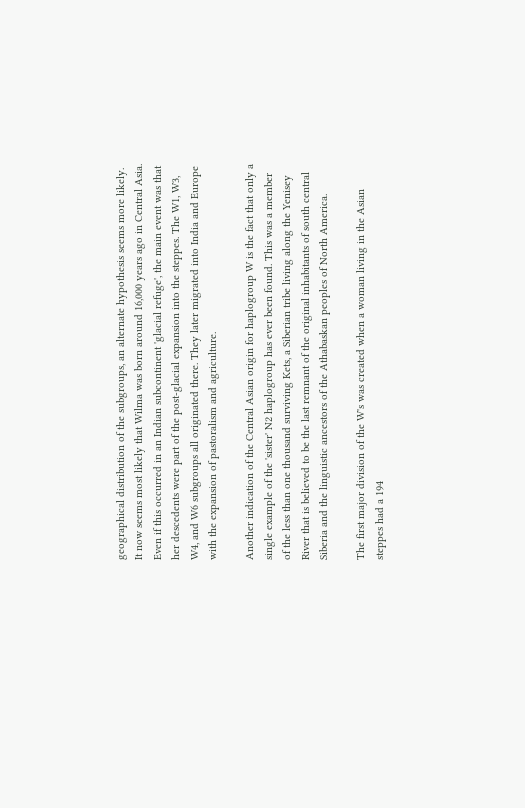geographical distribution of the subgroups, an alternate hypothesis seems more likely. It now seems most likely that Wilma was born around 16,000 years ago in Central Asia. Even if this occurred in an Indian subcontinent 'glacial refuge', the main event was that her descedents were part of the post-glacial expansion into the steppes. The W1, W3, W4, and W6 subgroups all originated there. They later migrated into India and Europe with the expansion of pastoralism and agriculture.

Another indication of the Central Asian origin for haplogroup W is the fact that only a single example of the 'sister' N2 haplogroup has ever been found. This was a member of the less than one thousand surviving Kets, a Siberian tribe living along the Yenisey River that is believed to be the last remnant of the original inhabitants of south central Siberia and the linguistic ancestors of the Athabaskan peoples of North America.

The first major division of the W's was created when a woman living in the Asian steppes had a 194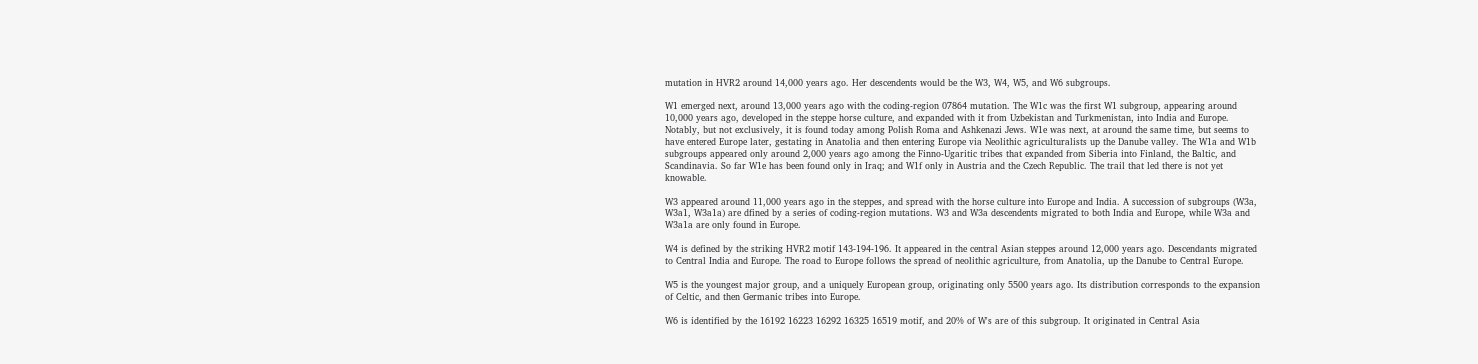mutation in HVR2 around 14,000 years ago. Her descendents would be the W3, W4, W5, and W6 subgroups.

W1 emerged next, around 13,000 years ago with the coding-region 07864 mutation. The W1c was the first W1 subgroup, appearing around 10,000 years ago, developed in the steppe horse culture, and expanded with it from Uzbekistan and Turkmenistan, into India and Europe. Notably, but not exclusively, it is found today among Polish Roma and Ashkenazi Jews. W1e was next, at around the same time, but seems to have entered Europe later, gestating in Anatolia and then entering Europe via Neolithic agriculturalists up the Danube valley. The W1a and W1b subgroups appeared only around 2,000 years ago among the Finno-Ugaritic tribes that expanded from Siberia into Finland, the Baltic, and Scandinavia. So far W1e has been found only in Iraq; and W1f only in Austria and the Czech Republic. The trail that led there is not yet knowable.

W3 appeared around 11,000 years ago in the steppes, and spread with the horse culture into Europe and India. A succession of subgroups (W3a, W3a1, W3a1a) are dfined by a series of coding-region mutations. W3 and W3a descendents migrated to both India and Europe, while W3a and W3a1a are only found in Europe.

W4 is defined by the striking HVR2 motif 143-194-196. It appeared in the central Asian steppes around 12,000 years ago. Descendants migrated to Central India and Europe. The road to Europe follows the spread of neolithic agriculture, from Anatolia, up the Danube to Central Europe.

W5 is the youngest major group, and a uniquely European group, originating only 5500 years ago. Its distribution corresponds to the expansion of Celtic, and then Germanic tribes into Europe.

W6 is identified by the 16192 16223 16292 16325 16519 motif, and 20% of W's are of this subgroup. It originated in Central Asia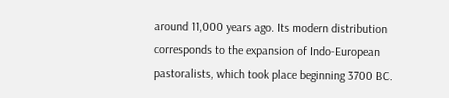around 11,000 years ago. Its modern distribution corresponds to the expansion of Indo-European pastoralists, which took place beginning 3700 BC.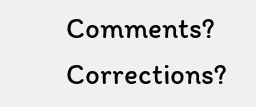Comments? Corrections?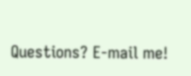Questions? E-mail me!